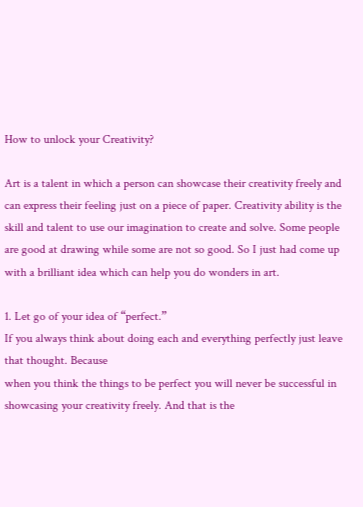How to unlock your Creativity?

Art is a talent in which a person can showcase their creativity freely and can express their feeling just on a piece of paper. Creativity ability is the skill and talent to use our imagination to create and solve. Some people are good at drawing while some are not so good. So I just had come up with a brilliant idea which can help you do wonders in art.

1. Let go of your idea of “perfect.”
If you always think about doing each and everything perfectly just leave that thought. Because
when you think the things to be perfect you will never be successful in showcasing your creativity freely. And that is the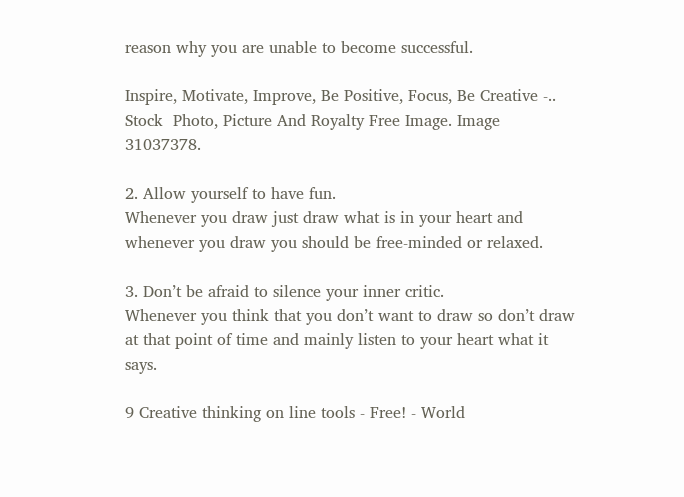reason why you are unable to become successful.

Inspire, Motivate, Improve, Be Positive, Focus, Be Creative -.. Stock  Photo, Picture And Royalty Free Image. Image 31037378.

2. Allow yourself to have fun.
Whenever you draw just draw what is in your heart and whenever you draw you should be free-minded or relaxed.

3. Don’t be afraid to silence your inner critic.
Whenever you think that you don’t want to draw so don’t draw at that point of time and mainly listen to your heart what it says.

9 Creative thinking on line tools - Free! - World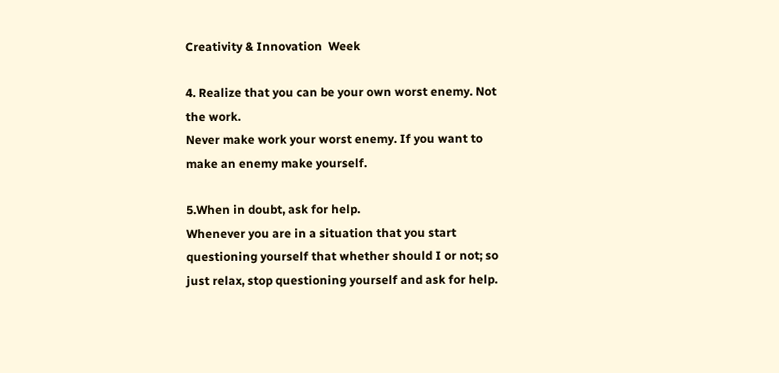Creativity & Innovation  Week

4. Realize that you can be your own worst enemy. Not the work.
Never make work your worst enemy. If you want to make an enemy make yourself.

5.When in doubt, ask for help.
Whenever you are in a situation that you start questioning yourself that whether should I or not; so just relax, stop questioning yourself and ask for help.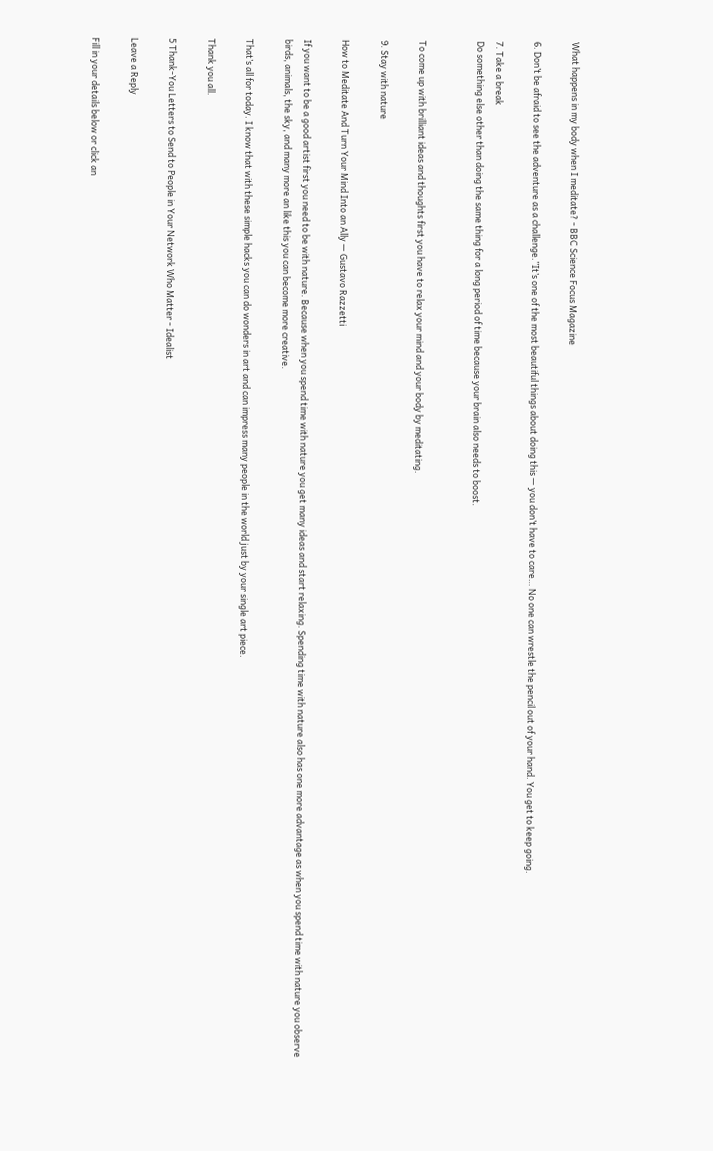What happens in my body when I meditate? - BBC Science Focus Magazine

6. Don’t be afraid to see the adventure as a challenge.”It’s one of the most beautiful things about doing this — you don’t have to care… No one can wrestle the pencil out of your hand. You get to keep going.

7. Take a break
Do something else other than doing the same thing for a long period of time because your brain also needs to boost.


To come up with brilliant ideas and thoughts first you have to relax your mind and your body by meditating.

9. Stay with nature

How to Meditate And Turn Your Mind Into an Ally — Gustavo Razzetti

If you want to be a good artist first you need to be with nature. Because when you spend time with nature you get many ideas and start relaxing. Spending time with nature also has one more advantage as when you spend time with nature you observe birds, animals, the sky, and many more an like this you can become more creative.

That’s all for today. I know that with these simple hacks you can do wonders in art and can impress many people in the world just by your single art piece.

Thank you all.

5 Thank-You Letters to Send to People in Your Network Who Matter - Idealist

Leave a Reply

Fill in your details below or click an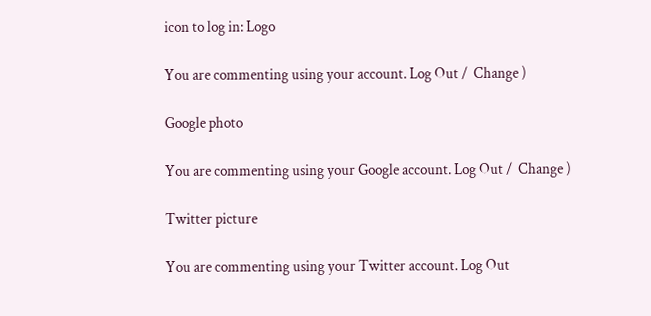icon to log in: Logo

You are commenting using your account. Log Out /  Change )

Google photo

You are commenting using your Google account. Log Out /  Change )

Twitter picture

You are commenting using your Twitter account. Log Out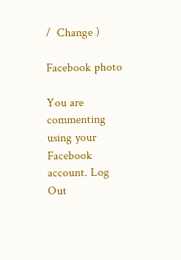/  Change )

Facebook photo

You are commenting using your Facebook account. Log Out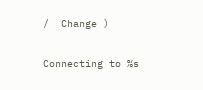/  Change )

Connecting to %s